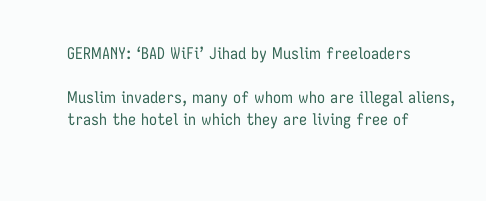GERMANY: ‘BAD WiFi’ Jihad by Muslim freeloaders

Muslim invaders, many of whom who are illegal aliens, trash the hotel in which they are living free of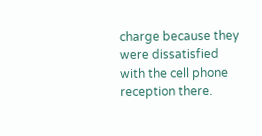charge because they were dissatisfied with the cell phone reception there.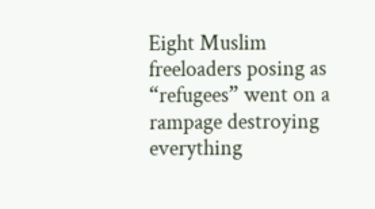Eight Muslim freeloaders posing as “refugees” went on a rampage destroying everything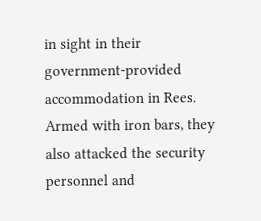in sight in their government-provided accommodation in Rees. Armed with iron bars, they also attacked the security personnel and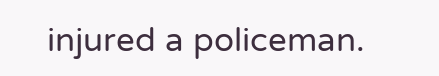injured a policeman.